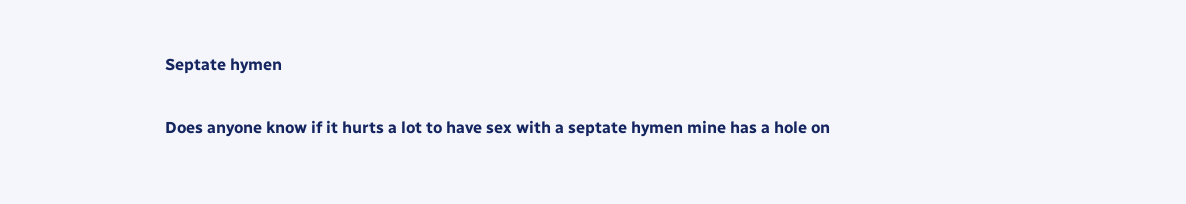Septate hymen

Does anyone know if it hurts a lot to have sex with a septate hymen mine has a hole on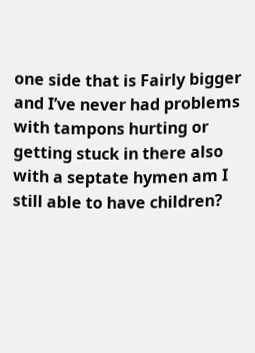one side that is Fairly bigger and I’ve never had problems with tampons hurting or getting stuck in there also with a septate hymen am I still able to have children?